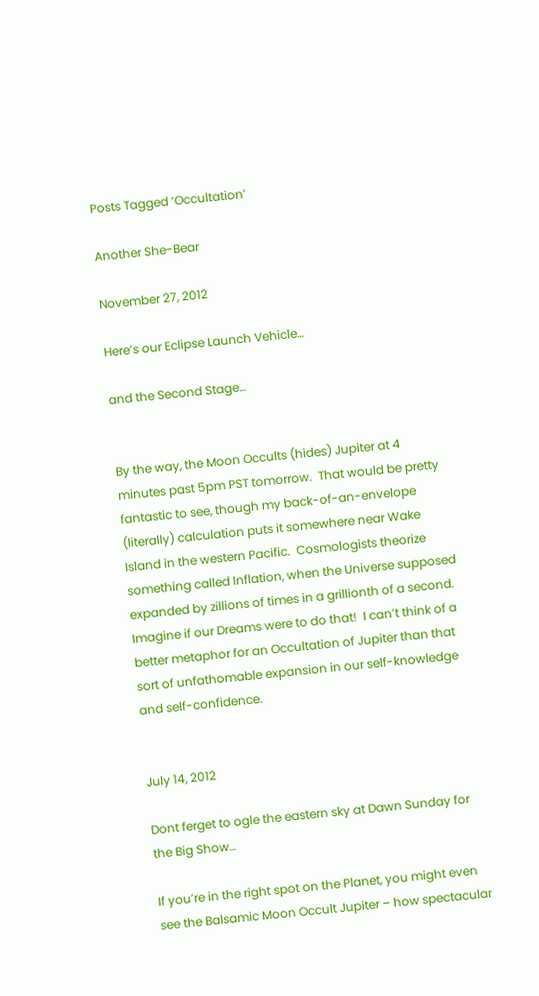Posts Tagged ‘Occultation’

Another She-Bear

November 27, 2012

Here’s our Eclipse Launch Vehicle…

and the Second Stage…


By the way, the Moon Occults (hides) Jupiter at 4 minutes past 5pm PST tomorrow.  That would be pretty fantastic to see, though my back-of-an-envelope (literally) calculation puts it somewhere near Wake Island in the western Pacific.  Cosmologists theorize something called Inflation, when the Universe supposed expanded by zillions of times in a grillionth of a second.  Imagine if our Dreams were to do that!  I can’t think of a better metaphor for an Occultation of Jupiter than that sort of unfathomable expansion in our self-knowledge and self-confidence.


July 14, 2012

Dont ferget to ogle the eastern sky at Dawn Sunday for the Big Show…

If you’re in the right spot on the Planet, you might even see the Balsamic Moon Occult Jupiter – how spectacular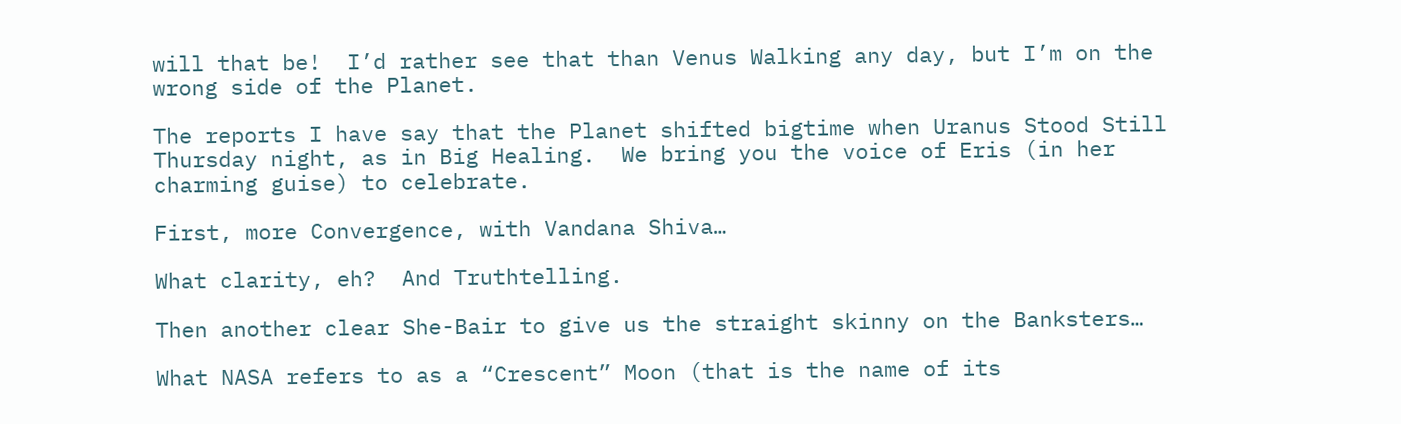will that be!  I’d rather see that than Venus Walking any day, but I’m on the wrong side of the Planet.

The reports I have say that the Planet shifted bigtime when Uranus Stood Still Thursday night, as in Big Healing.  We bring you the voice of Eris (in her charming guise) to celebrate.

First, more Convergence, with Vandana Shiva…

What clarity, eh?  And Truthtelling.

Then another clear She-Bair to give us the straight skinny on the Banksters…

What NASA refers to as a “Crescent” Moon (that is the name of its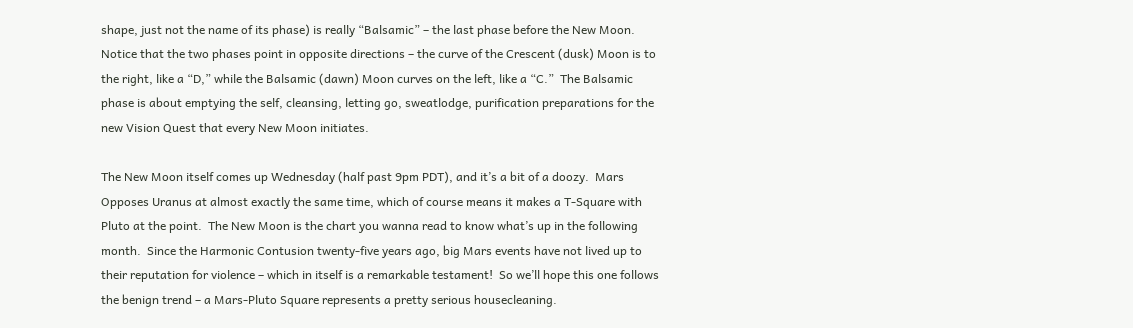shape, just not the name of its phase) is really “Balsamic” – the last phase before the New Moon.  Notice that the two phases point in opposite directions – the curve of the Crescent (dusk) Moon is to the right, like a “D,” while the Balsamic (dawn) Moon curves on the left, like a “C.”  The Balsamic phase is about emptying the self, cleansing, letting go, sweatlodge, purification preparations for the new Vision Quest that every New Moon initiates.

The New Moon itself comes up Wednesday (half past 9pm PDT), and it’s a bit of a doozy.  Mars Opposes Uranus at almost exactly the same time, which of course means it makes a T-Square with Pluto at the point.  The New Moon is the chart you wanna read to know what’s up in the following month.  Since the Harmonic Contusion twenty-five years ago, big Mars events have not lived up to their reputation for violence – which in itself is a remarkable testament!  So we’ll hope this one follows the benign trend – a Mars-Pluto Square represents a pretty serious housecleaning.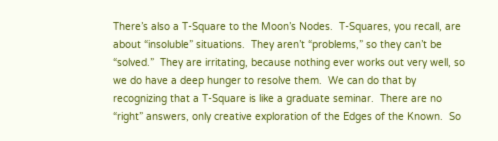There’s also a T-Square to the Moon’s Nodes.  T-Squares, you recall, are about “insoluble” situations.  They aren’t “problems,” so they can’t be “solved.”  They are irritating, because nothing ever works out very well, so we do have a deep hunger to resolve them.  We can do that by recognizing that a T-Square is like a graduate seminar.  There are no “right” answers, only creative exploration of the Edges of the Known.  So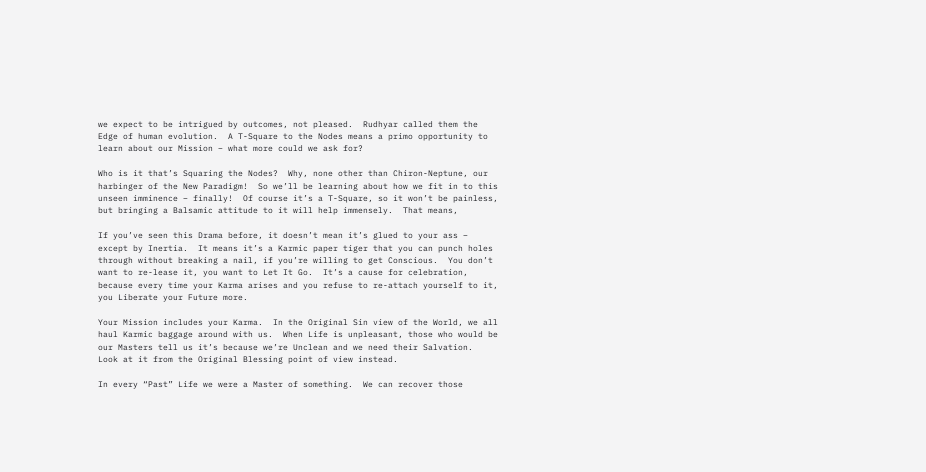we expect to be intrigued by outcomes, not pleased.  Rudhyar called them the Edge of human evolution.  A T-Square to the Nodes means a primo opportunity to learn about our Mission – what more could we ask for?

Who is it that’s Squaring the Nodes?  Why, none other than Chiron-Neptune, our harbinger of the New Paradigm!  So we’ll be learning about how we fit in to this unseen imminence – finally!  Of course it’s a T-Square, so it won’t be painless, but bringing a Balsamic attitude to it will help immensely.  That means,

If you’ve seen this Drama before, it doesn’t mean it’s glued to your ass – except by Inertia.  It means it’s a Karmic paper tiger that you can punch holes through without breaking a nail, if you’re willing to get Conscious.  You don’t want to re-lease it, you want to Let It Go.  It’s a cause for celebration, because every time your Karma arises and you refuse to re-attach yourself to it, you Liberate your Future more.

Your Mission includes your Karma.  In the Original Sin view of the World, we all haul Karmic baggage around with us.  When Life is unpleasant, those who would be our Masters tell us it’s because we’re Unclean and we need their Salvation.  Look at it from the Original Blessing point of view instead.

In every “Past” Life we were a Master of something.  We can recover those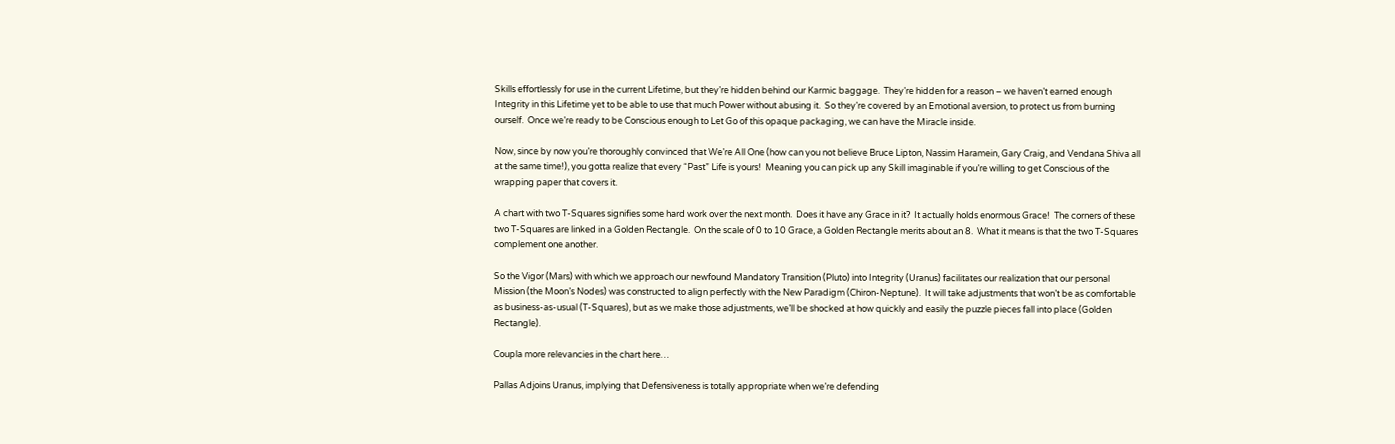Skills effortlessly for use in the current Lifetime, but they’re hidden behind our Karmic baggage.  They’re hidden for a reason – we haven’t earned enough Integrity in this Lifetime yet to be able to use that much Power without abusing it.  So they’re covered by an Emotional aversion, to protect us from burning ourself.  Once we’re ready to be Conscious enough to Let Go of this opaque packaging, we can have the Miracle inside.

Now, since by now you’re thoroughly convinced that We’re All One (how can you not believe Bruce Lipton, Nassim Haramein, Gary Craig, and Vendana Shiva all at the same time!), you gotta realize that every “Past” Life is yours!  Meaning you can pick up any Skill imaginable if you’re willing to get Conscious of the wrapping paper that covers it.

A chart with two T-Squares signifies some hard work over the next month.  Does it have any Grace in it?  It actually holds enormous Grace!  The corners of these two T-Squares are linked in a Golden Rectangle.  On the scale of 0 to 10 Grace, a Golden Rectangle merits about an 8.  What it means is that the two T-Squares complement one another.

So the Vigor (Mars) with which we approach our newfound Mandatory Transition (Pluto) into Integrity (Uranus) facilitates our realization that our personal Mission (the Moon’s Nodes) was constructed to align perfectly with the New Paradigm (Chiron-Neptune).  It will take adjustments that won’t be as comfortable as business-as-usual (T-Squares), but as we make those adjustments, we’ll be shocked at how quickly and easily the puzzle pieces fall into place (Golden Rectangle).

Coupla more relevancies in the chart here…

Pallas Adjoins Uranus, implying that Defensiveness is totally appropriate when we’re defending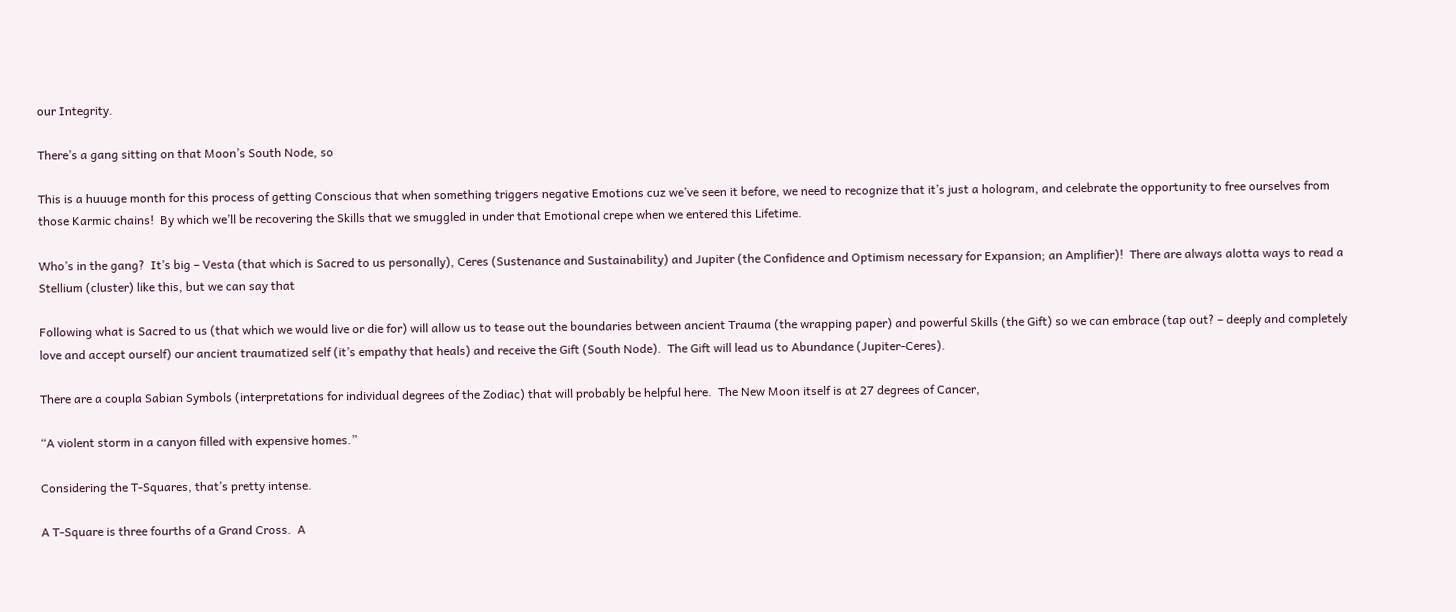our Integrity.

There’s a gang sitting on that Moon’s South Node, so

This is a huuuge month for this process of getting Conscious that when something triggers negative Emotions cuz we’ve seen it before, we need to recognize that it’s just a hologram, and celebrate the opportunity to free ourselves from those Karmic chains!  By which we’ll be recovering the Skills that we smuggled in under that Emotional crepe when we entered this Lifetime.

Who’s in the gang?  It’s big – Vesta (that which is Sacred to us personally), Ceres (Sustenance and Sustainability) and Jupiter (the Confidence and Optimism necessary for Expansion; an Amplifier)!  There are always alotta ways to read a Stellium (cluster) like this, but we can say that

Following what is Sacred to us (that which we would live or die for) will allow us to tease out the boundaries between ancient Trauma (the wrapping paper) and powerful Skills (the Gift) so we can embrace (tap out? – deeply and completely love and accept ourself) our ancient traumatized self (it’s empathy that heals) and receive the Gift (South Node).  The Gift will lead us to Abundance (Jupiter-Ceres).

There are a coupla Sabian Symbols (interpretations for individual degrees of the Zodiac) that will probably be helpful here.  The New Moon itself is at 27 degrees of Cancer,

“A violent storm in a canyon filled with expensive homes.”

Considering the T-Squares, that’s pretty intense.

A T-Square is three fourths of a Grand Cross.  A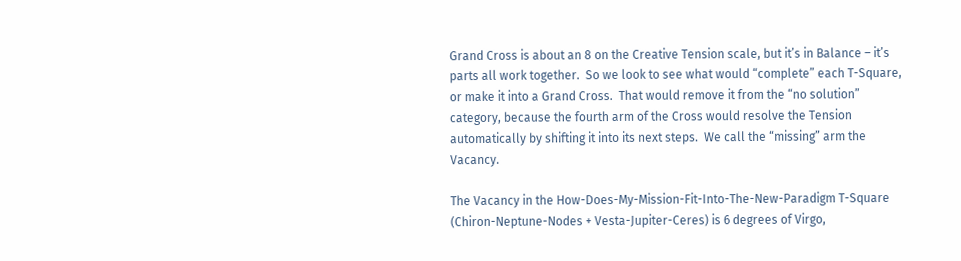Grand Cross is about an 8 on the Creative Tension scale, but it’s in Balance – it’s parts all work together.  So we look to see what would “complete” each T-Square, or make it into a Grand Cross.  That would remove it from the “no solution” category, because the fourth arm of the Cross would resolve the Tension automatically by shifting it into its next steps.  We call the “missing” arm the Vacancy.

The Vacancy in the How-Does-My-Mission-Fit-Into-The-New-Paradigm T-Square (Chiron-Neptune-Nodes + Vesta-Jupiter-Ceres) is 6 degrees of Virgo,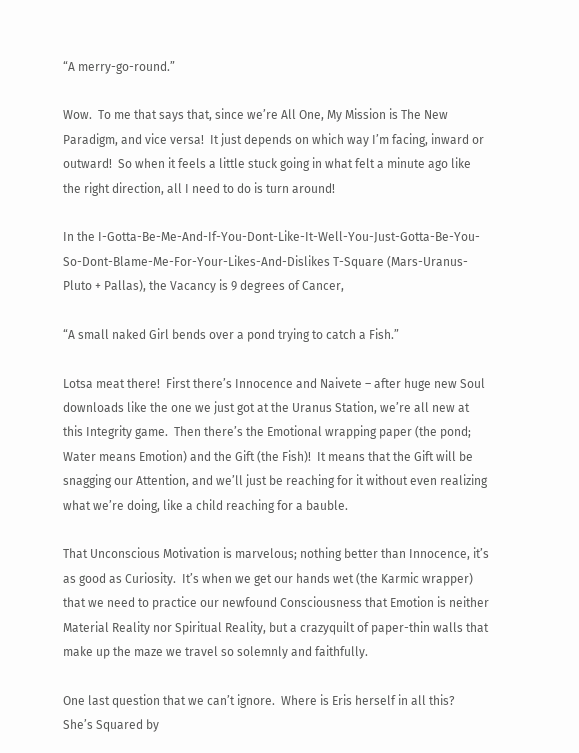“A merry-go-round.”

Wow.  To me that says that, since we’re All One, My Mission is The New Paradigm, and vice versa!  It just depends on which way I’m facing, inward or outward!  So when it feels a little stuck going in what felt a minute ago like the right direction, all I need to do is turn around!

In the I-Gotta-Be-Me-And-If-You-Dont-Like-It-Well-You-Just-Gotta-Be-You-So-Dont-Blame-Me-For-Your-Likes-And-Dislikes T-Square (Mars-Uranus-Pluto + Pallas), the Vacancy is 9 degrees of Cancer,

“A small naked Girl bends over a pond trying to catch a Fish.”

Lotsa meat there!  First there’s Innocence and Naivete – after huge new Soul downloads like the one we just got at the Uranus Station, we’re all new at this Integrity game.  Then there’s the Emotional wrapping paper (the pond; Water means Emotion) and the Gift (the Fish)!  It means that the Gift will be snagging our Attention, and we’ll just be reaching for it without even realizing what we’re doing, like a child reaching for a bauble.

That Unconscious Motivation is marvelous; nothing better than Innocence, it’s as good as Curiosity.  It’s when we get our hands wet (the Karmic wrapper) that we need to practice our newfound Consciousness that Emotion is neither Material Reality nor Spiritual Reality, but a crazyquilt of paper-thin walls that make up the maze we travel so solemnly and faithfully.

One last question that we can’t ignore.  Where is Eris herself in all this?  She’s Squared by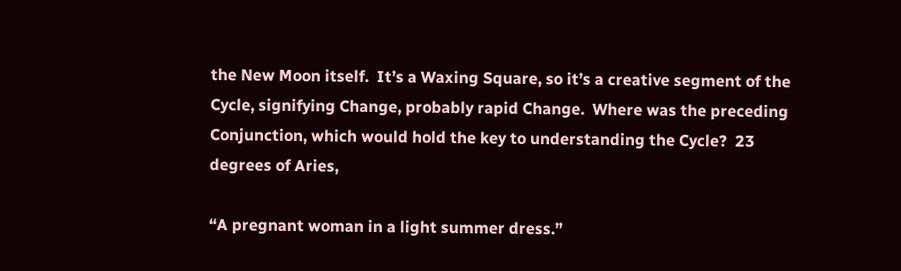the New Moon itself.  It’s a Waxing Square, so it’s a creative segment of the Cycle, signifying Change, probably rapid Change.  Where was the preceding Conjunction, which would hold the key to understanding the Cycle?  23 degrees of Aries,

“A pregnant woman in a light summer dress.”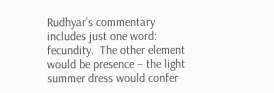Rudhyar’s commentary includes just one word: fecundity.  The other element would be presence – the light summer dress would confer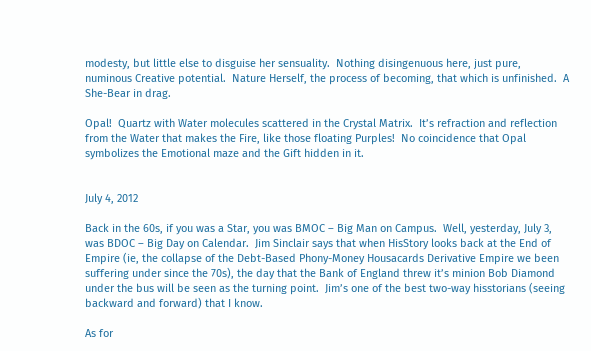modesty, but little else to disguise her sensuality.  Nothing disingenuous here, just pure, numinous Creative potential.  Nature Herself, the process of becoming, that which is unfinished.  A She-Bear in drag.

Opal!  Quartz with Water molecules scattered in the Crystal Matrix.  It’s refraction and reflection from the Water that makes the Fire, like those floating Purples!  No coincidence that Opal symbolizes the Emotional maze and the Gift hidden in it.


July 4, 2012

Back in the 60s, if you was a Star, you was BMOC – Big Man on Campus.  Well, yesterday, July 3, was BDOC – Big Day on Calendar.  Jim Sinclair says that when HisStory looks back at the End of Empire (ie, the collapse of the Debt-Based Phony-Money Housacards Derivative Empire we been suffering under since the 70s), the day that the Bank of England threw it’s minion Bob Diamond under the bus will be seen as the turning point.  Jim’s one of the best two-way hisstorians (seeing backward and forward) that I know.

As for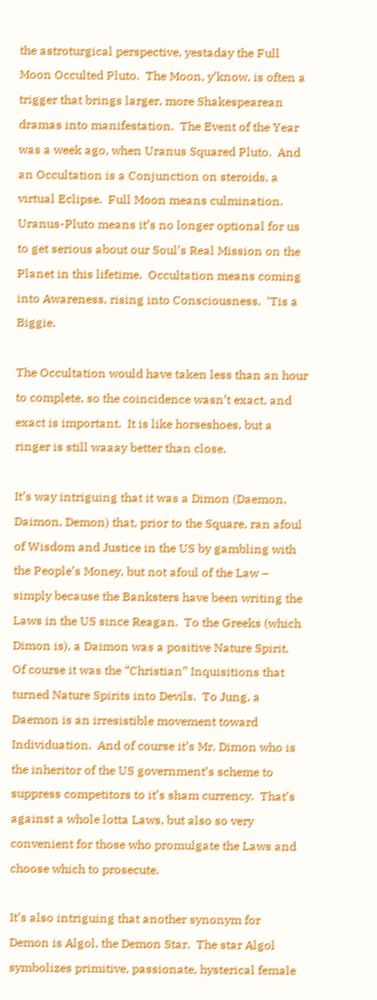the astroturgical perspective, yestaday the Full Moon Occulted Pluto.  The Moon, y’know, is often a trigger that brings larger, more Shakespearean dramas into manifestation.  The Event of the Year was a week ago, when Uranus Squared Pluto.  And an Occultation is a Conjunction on steroids, a virtual Eclipse.  Full Moon means culmination.  Uranus-Pluto means it’s no longer optional for us to get serious about our Soul’s Real Mission on the Planet in this lifetime.  Occultation means coming into Awareness, rising into Consciousness.  ‘Tis a Biggie.

The Occultation would have taken less than an hour to complete, so the coincidence wasn’t exact, and exact is important.  It is like horseshoes, but a ringer is still waaay better than close.

It’s way intriguing that it was a Dimon (Daemon, Daimon, Demon) that, prior to the Square, ran afoul of Wisdom and Justice in the US by gambling with the People’s Money, but not afoul of the Law – simply because the Banksters have been writing the Laws in the US since Reagan.  To the Greeks (which Dimon is), a Daimon was a positive Nature Spirit.  Of course it was the “Christian” Inquisitions that turned Nature Spirits into Devils.  To Jung, a Daemon is an irresistible movement toward Individuation.  And of course it’s Mr. Dimon who is the inheritor of the US government’s scheme to suppress competitors to it’s sham currency.  That’s against a whole lotta Laws, but also so very convenient for those who promulgate the Laws and choose which to prosecute.

It’s also intriguing that another synonym for Demon is Algol, the Demon Star.  The star Algol symbolizes primitive, passionate, hysterical female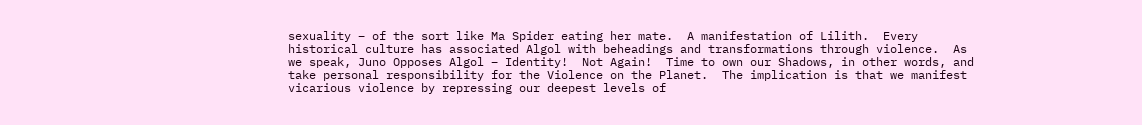sexuality – of the sort like Ma Spider eating her mate.  A manifestation of Lilith.  Every historical culture has associated Algol with beheadings and transformations through violence.  As we speak, Juno Opposes Algol – Identity!  Not Again!  Time to own our Shadows, in other words, and take personal responsibility for the Violence on the Planet.  The implication is that we manifest vicarious violence by repressing our deepest levels of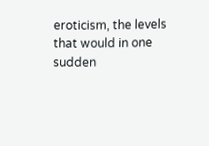eroticism, the levels that would in one sudden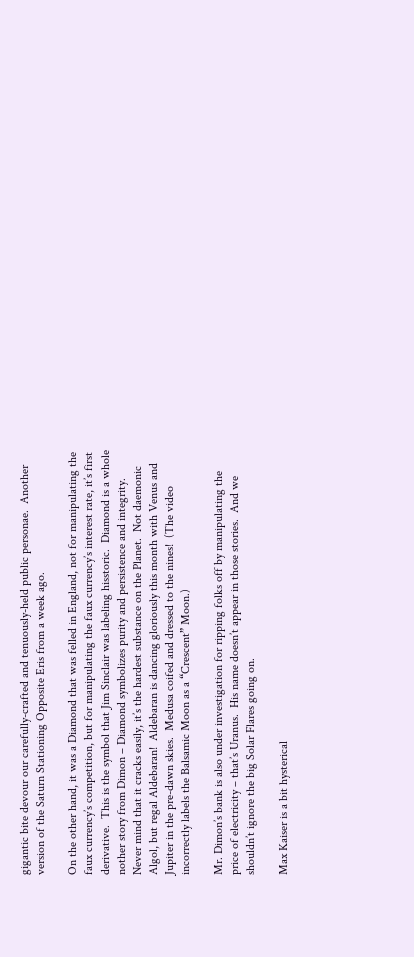gigantic bite devour our carefully-crafted and tenuously-held public personae.  Another version of the Saturn Stationing Opposite Eris from a week ago.

On the other hand, it was a Diamond that was felled in England, not for manipulating the faux currency’s competition, but for manipulating the faux currency’s interest rate, it’s first derivative.  This is the symbol that Jim Sinclair was labeling hisstoric.  Diamond is a whole nother story from Dimon – Diamond symbolizes purity and persistence and integrity.  Never mind that it cracks easily, it’s the hardest substance on the Planet.  Not daemonic Algol, but regal Aldebaran!  Aldebaran is dancing gloriously this month with Venus and Jupiter in the pre-dawn skies.  Medusa coifed and dressed to the nines!  (The video incorrectly labels the Balsamic Moon as a “Crescent” Moon.)

Mr. Dimon’s bank is also under investigation for ripping folks off by manipulating the price of electricity – that’s Uranus.  His name doesn’t appear in those stories.  And we shouldn’t ignore the big Solar Flares going on.

Max Kaiser is a bit hysterical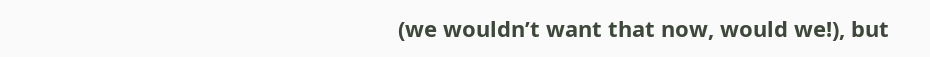(we wouldn’t want that now, would we!), but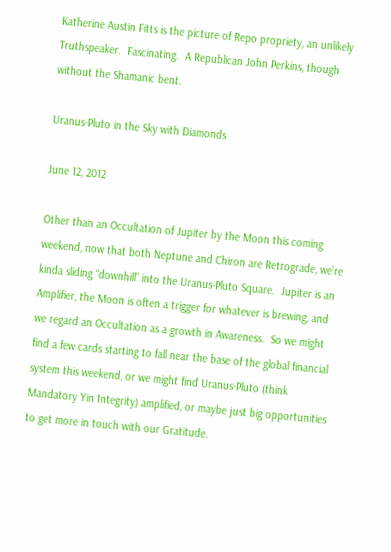Katherine Austin Fitts is the picture of Repo propriety, an unlikely Truthspeaker.  Fascinating.  A Republican John Perkins, though without the Shamanic bent.

Uranus-Pluto in the Sky with Diamonds

June 12, 2012

Other than an Occultation of Jupiter by the Moon this coming weekend, now that both Neptune and Chiron are Retrograde, we’re kinda sliding “downhill” into the Uranus-Pluto Square.  Jupiter is an Amplifier, the Moon is often a trigger for whatever is brewing, and we regard an Occultation as a growth in Awareness.  So we might find a few cards starting to fall near the base of the global financial system this weekend, or we might find Uranus-Pluto (think Mandatory Yin Integrity) amplified, or maybe just big opportunities to get more in touch with our Gratitude.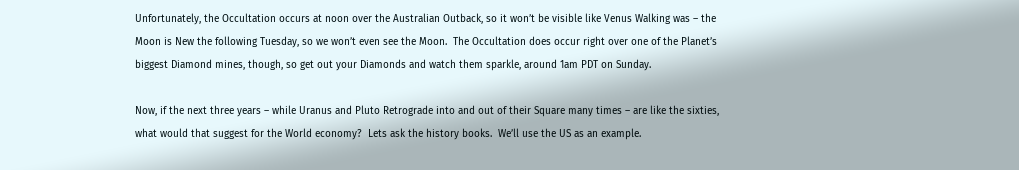Unfortunately, the Occultation occurs at noon over the Australian Outback, so it won’t be visible like Venus Walking was – the Moon is New the following Tuesday, so we won’t even see the Moon.  The Occultation does occur right over one of the Planet’s biggest Diamond mines, though, so get out your Diamonds and watch them sparkle, around 1am PDT on Sunday.

Now, if the next three years – while Uranus and Pluto Retrograde into and out of their Square many times – are like the sixties, what would that suggest for the World economy?  Lets ask the history books.  We’ll use the US as an example.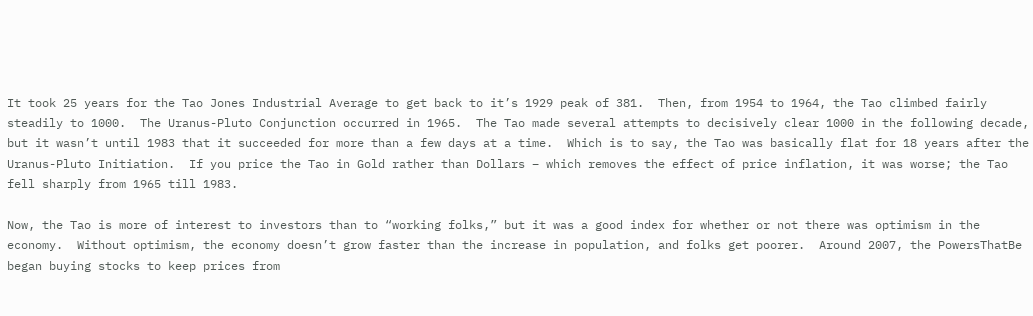It took 25 years for the Tao Jones Industrial Average to get back to it’s 1929 peak of 381.  Then, from 1954 to 1964, the Tao climbed fairly steadily to 1000.  The Uranus-Pluto Conjunction occurred in 1965.  The Tao made several attempts to decisively clear 1000 in the following decade, but it wasn’t until 1983 that it succeeded for more than a few days at a time.  Which is to say, the Tao was basically flat for 18 years after the Uranus-Pluto Initiation.  If you price the Tao in Gold rather than Dollars – which removes the effect of price inflation, it was worse; the Tao fell sharply from 1965 till 1983.

Now, the Tao is more of interest to investors than to “working folks,” but it was a good index for whether or not there was optimism in the economy.  Without optimism, the economy doesn’t grow faster than the increase in population, and folks get poorer.  Around 2007, the PowersThatBe began buying stocks to keep prices from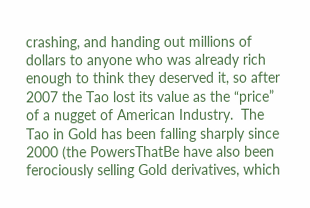crashing, and handing out millions of dollars to anyone who was already rich enough to think they deserved it, so after 2007 the Tao lost its value as the “price” of a nugget of American Industry.  The Tao in Gold has been falling sharply since 2000 (the PowersThatBe have also been ferociously selling Gold derivatives, which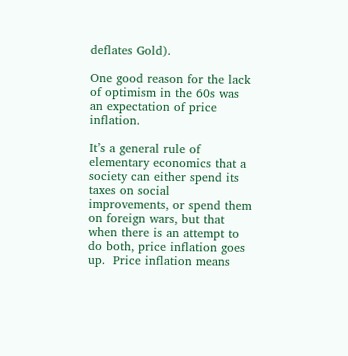deflates Gold).

One good reason for the lack of optimism in the 60s was an expectation of price inflation.

It’s a general rule of elementary economics that a society can either spend its taxes on social improvements, or spend them on foreign wars, but that when there is an attempt to do both, price inflation goes up.  Price inflation means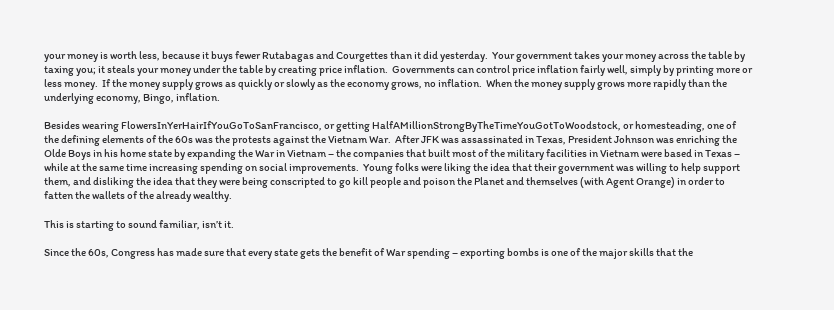your money is worth less, because it buys fewer Rutabagas and Courgettes than it did yesterday.  Your government takes your money across the table by taxing you; it steals your money under the table by creating price inflation.  Governments can control price inflation fairly well, simply by printing more or less money.  If the money supply grows as quickly or slowly as the economy grows, no inflation.  When the money supply grows more rapidly than the underlying economy, Bingo, inflation.

Besides wearing FlowersInYerHairIfYouGoToSanFrancisco, or getting HalfAMillionStrongByTheTimeYouGotToWoodstock, or homesteading, one of the defining elements of the 60s was the protests against the Vietnam War.  After JFK was assassinated in Texas, President Johnson was enriching the Olde Boys in his home state by expanding the War in Vietnam – the companies that built most of the military facilities in Vietnam were based in Texas – while at the same time increasing spending on social improvements.  Young folks were liking the idea that their government was willing to help support them, and disliking the idea that they were being conscripted to go kill people and poison the Planet and themselves (with Agent Orange) in order to fatten the wallets of the already wealthy.

This is starting to sound familiar, isn’t it.

Since the 60s, Congress has made sure that every state gets the benefit of War spending – exporting bombs is one of the major skills that the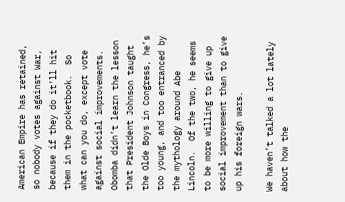American Empire has retained, so nobody votes against War, because if they do it’ll hit them in the pocketbook.  So what can you do, except vote against social improvements.  Obomba didn’t learn the lesson that President Johnson taught the Olde Boys in Congress, he’s too young, and too entranced by the mythology around Abe Lincoln.  Of the two, he seems to be more willing to give up social improvement than to give up his foreign wars.

We haven’t talked a lot lately about how the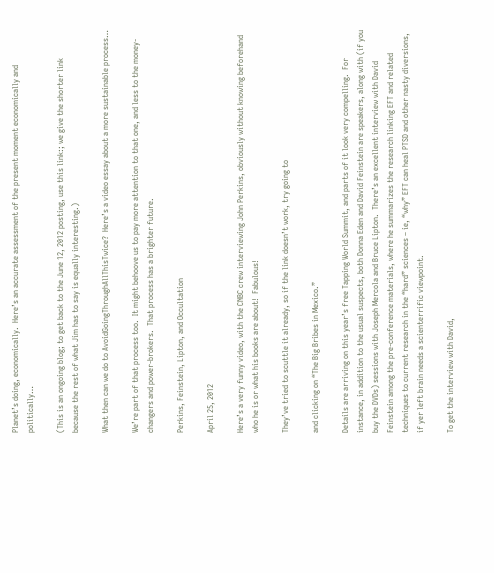Planet’s doing, economically.  Here’s an accurate assessment of the present moment economically and politically…

(This is an ongoing blog; to get back to the June 12, 2012 posting, use this link:; we give the shorter link because the rest of what Jim has to say is equally interesting.)

What then can we do to AvoidGoingThroughAllThisTwice?  Here’s a video essay about a more sustainable process…

We’re part of that process too.  It might behoove us to pay more attention to that one, and less to the money-changers and power-brokers.  That process has a brighter future.

Perkins, Feinstein, Lipton, and Occultation

April 25, 2012

Here’s a very funny video, with the CNBC crew interviewing John Perkins, obviously without knowing beforehand who he is or what his books are about!  Fabulous!

They’ve tried to scuttle it already, so if the link doesn’t work, try going to

and clicking on “The Big Bribes in Mexico.”

Details are arriving on this year’s free Tapping World Summit, and parts of it look very compelling.  For instance, in addition to the usual suspects, both Donna Eden and David Feinstein are speakers, along with (if you buy the DVDs) sessions with Joseph Mercola and Bruce Lipton.  There’s an excellent interview with David Feinstein among the pre-conference materials, where he summarizes the research linking EFT and related techniques to current research in the “hard” sciences – ie, “why” EFT can heal PTSD and other nasty diversions, if yer left brain needs a scienterrific viewpoint.

To get the interview with David,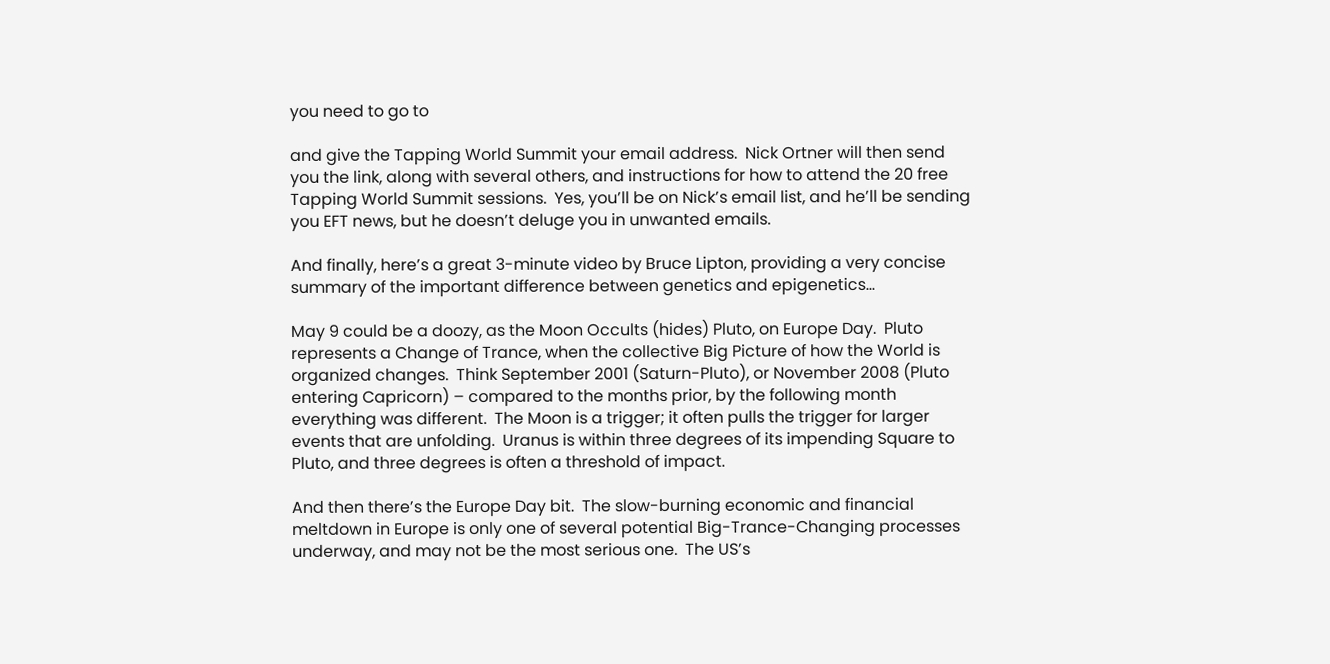you need to go to

and give the Tapping World Summit your email address.  Nick Ortner will then send you the link, along with several others, and instructions for how to attend the 20 free Tapping World Summit sessions.  Yes, you’ll be on Nick’s email list, and he’ll be sending you EFT news, but he doesn’t deluge you in unwanted emails.

And finally, here’s a great 3-minute video by Bruce Lipton, providing a very concise summary of the important difference between genetics and epigenetics…

May 9 could be a doozy, as the Moon Occults (hides) Pluto, on Europe Day.  Pluto represents a Change of Trance, when the collective Big Picture of how the World is organized changes.  Think September 2001 (Saturn-Pluto), or November 2008 (Pluto entering Capricorn) – compared to the months prior, by the following month everything was different.  The Moon is a trigger; it often pulls the trigger for larger events that are unfolding.  Uranus is within three degrees of its impending Square to Pluto, and three degrees is often a threshold of impact.

And then there’s the Europe Day bit.  The slow-burning economic and financial meltdown in Europe is only one of several potential Big-Trance-Changing processes underway, and may not be the most serious one.  The US’s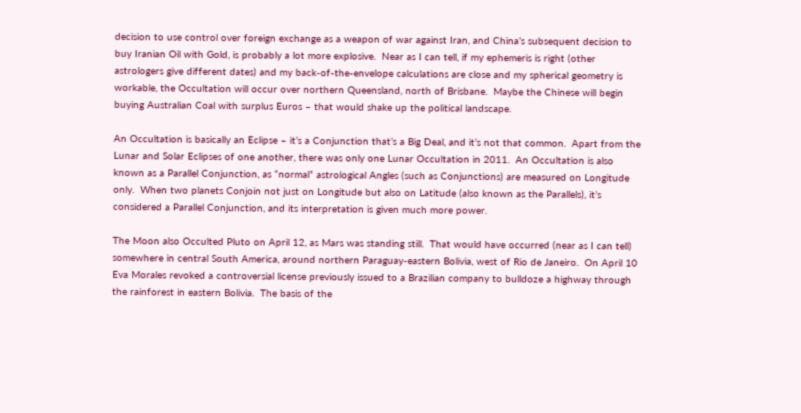decision to use control over foreign exchange as a weapon of war against Iran, and China’s subsequent decision to buy Iranian Oil with Gold, is probably a lot more explosive.  Near as I can tell, if my ephemeris is right (other astrologers give different dates) and my back-of-the-envelope calculations are close and my spherical geometry is workable, the Occultation will occur over northern Queensland, north of Brisbane.  Maybe the Chinese will begin buying Australian Coal with surplus Euros – that would shake up the political landscape.

An Occultation is basically an Eclipse – it’s a Conjunction that’s a Big Deal, and it’s not that common.  Apart from the Lunar and Solar Eclipses of one another, there was only one Lunar Occultation in 2011.  An Occultation is also known as a Parallel Conjunction, as “normal” astrological Angles (such as Conjunctions) are measured on Longitude only.  When two planets Conjoin not just on Longitude but also on Latitude (also known as the Parallels), it’s considered a Parallel Conjunction, and its interpretation is given much more power.

The Moon also Occulted Pluto on April 12, as Mars was standing still.  That would have occurred (near as I can tell) somewhere in central South America, around northern Paraguay-eastern Bolivia, west of Rio de Janeiro.  On April 10 Eva Morales revoked a controversial license previously issued to a Brazilian company to bulldoze a highway through the rainforest in eastern Bolivia.  The basis of the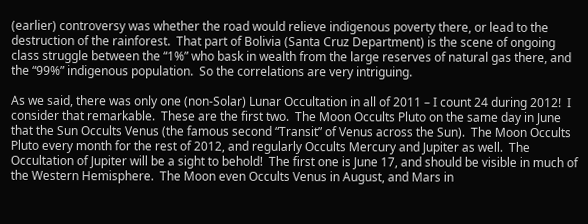(earlier) controversy was whether the road would relieve indigenous poverty there, or lead to the destruction of the rainforest.  That part of Bolivia (Santa Cruz Department) is the scene of ongoing class struggle between the “1%” who bask in wealth from the large reserves of natural gas there, and the “99%” indigenous population.  So the correlations are very intriguing.

As we said, there was only one (non-Solar) Lunar Occultation in all of 2011 – I count 24 during 2012!  I consider that remarkable.  These are the first two.  The Moon Occults Pluto on the same day in June that the Sun Occults Venus (the famous second “Transit” of Venus across the Sun).  The Moon Occults Pluto every month for the rest of 2012, and regularly Occults Mercury and Jupiter as well.  The Occultation of Jupiter will be a sight to behold!  The first one is June 17, and should be visible in much of the Western Hemisphere.  The Moon even Occults Venus in August, and Mars in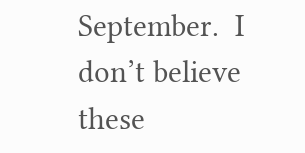September.  I don’t believe these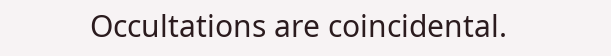Occultations are coincidental.